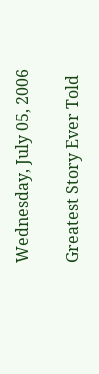Wednesday, July 05, 2006

Greatest Story Ever Told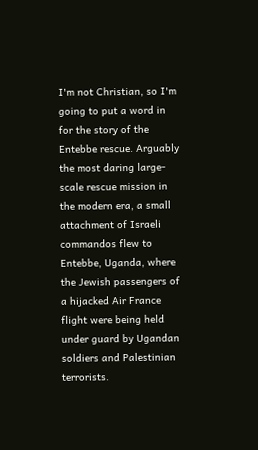I'm not Christian, so I'm going to put a word in for the story of the Entebbe rescue. Arguably the most daring large-scale rescue mission in the modern era, a small attachment of Israeli commandos flew to Entebbe, Uganda, where the Jewish passengers of a hijacked Air France flight were being held under guard by Ugandan soldiers and Palestinian terrorists.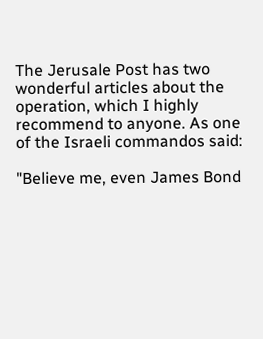The Jerusale Post has two wonderful articles about the operation, which I highly recommend to anyone. As one of the Israeli commandos said:

"Believe me, even James Bond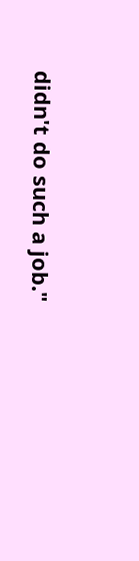didn't do such a job."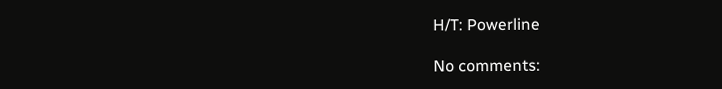H/T: Powerline

No comments: